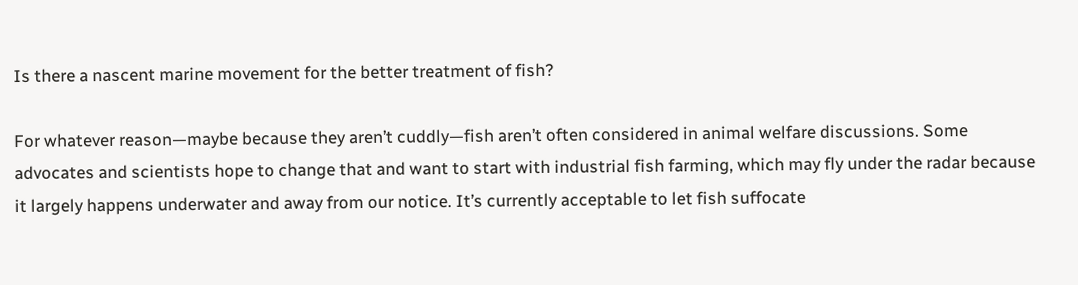Is there a nascent marine movement for the better treatment of fish?

For whatever reason—maybe because they aren’t cuddly—fish aren’t often considered in animal welfare discussions. Some advocates and scientists hope to change that and want to start with industrial fish farming, which may fly under the radar because it largely happens underwater and away from our notice. It’s currently acceptable to let fish suffocate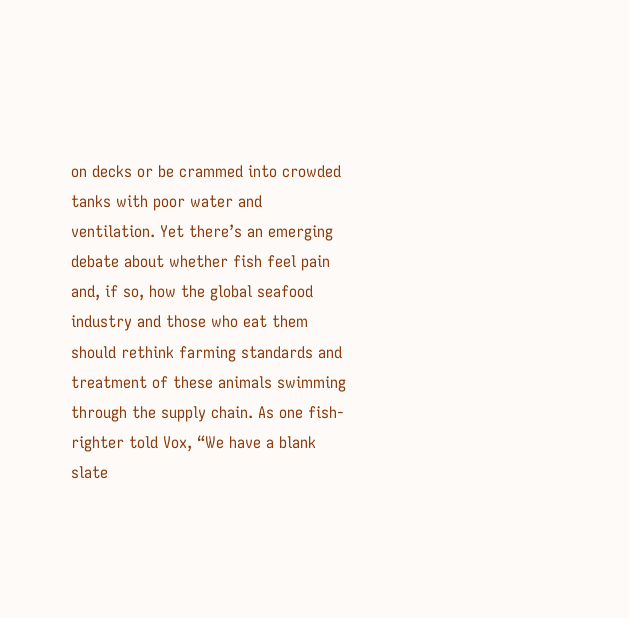on decks or be crammed into crowded tanks with poor water and ventilation. Yet there’s an emerging debate about whether fish feel pain and, if so, how the global seafood industry and those who eat them should rethink farming standards and treatment of these animals swimming through the supply chain. As one fish-righter told Vox, “We have a blank slate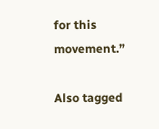for this movement.”

Also tagged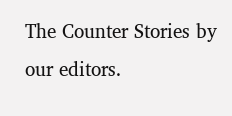The Counter Stories by our editors.